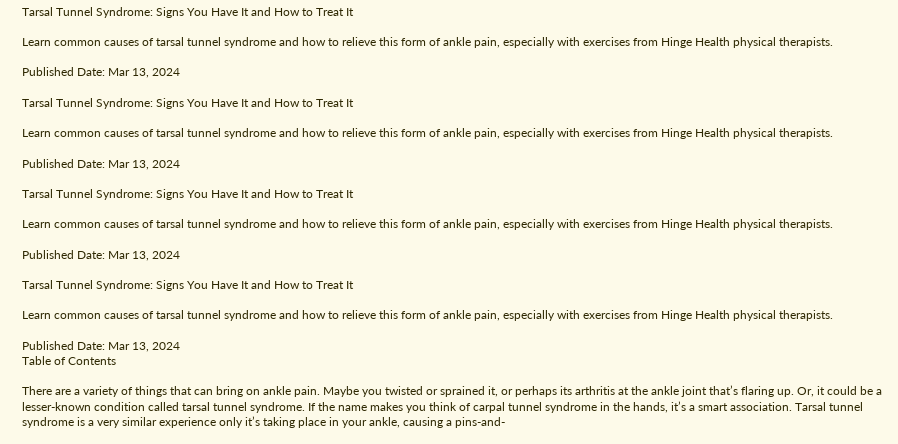Tarsal Tunnel Syndrome: Signs You Have It and How to Treat It

Learn common causes of tarsal tunnel syndrome and how to relieve this form of ankle pain, especially with exercises from Hinge Health physical therapists.

Published Date: Mar 13, 2024

Tarsal Tunnel Syndrome: Signs You Have It and How to Treat It

Learn common causes of tarsal tunnel syndrome and how to relieve this form of ankle pain, especially with exercises from Hinge Health physical therapists.

Published Date: Mar 13, 2024

Tarsal Tunnel Syndrome: Signs You Have It and How to Treat It

Learn common causes of tarsal tunnel syndrome and how to relieve this form of ankle pain, especially with exercises from Hinge Health physical therapists.

Published Date: Mar 13, 2024

Tarsal Tunnel Syndrome: Signs You Have It and How to Treat It

Learn common causes of tarsal tunnel syndrome and how to relieve this form of ankle pain, especially with exercises from Hinge Health physical therapists.

Published Date: Mar 13, 2024
Table of Contents

There are a variety of things that can bring on ankle pain. Maybe you twisted or sprained it, or perhaps its arthritis at the ankle joint that’s flaring up. Or, it could be a lesser-known condition called tarsal tunnel syndrome. If the name makes you think of carpal tunnel syndrome in the hands, it’s a smart association. Tarsal tunnel syndrome is a very similar experience only it’s taking place in your ankle, causing a pins-and-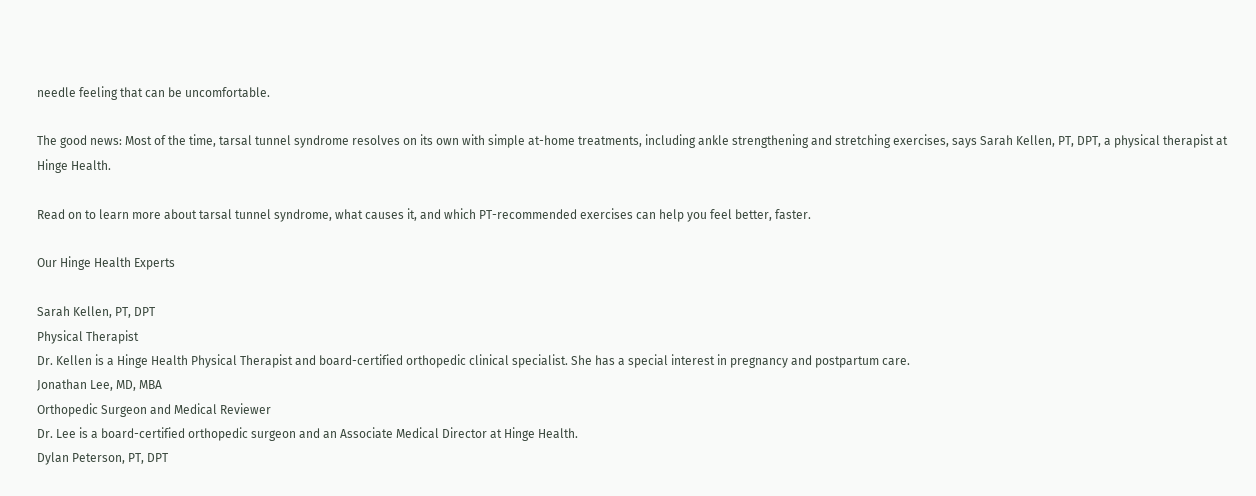needle feeling that can be uncomfortable.

The good news: Most of the time, tarsal tunnel syndrome resolves on its own with simple at-home treatments, including ankle strengthening and stretching exercises, says Sarah Kellen, PT, DPT, a physical therapist at Hinge Health.

Read on to learn more about tarsal tunnel syndrome, what causes it, and which PT-recommended exercises can help you feel better, faster.

Our Hinge Health Experts

Sarah Kellen, PT, DPT
Physical Therapist
Dr. Kellen is a Hinge Health Physical Therapist and board-certified orthopedic clinical specialist. She has a special interest in pregnancy and postpartum care.
Jonathan Lee, MD, MBA
Orthopedic Surgeon and Medical Reviewer
Dr. Lee is a board-certified orthopedic surgeon and an Associate Medical Director at Hinge Health.
Dylan Peterson, PT, DPT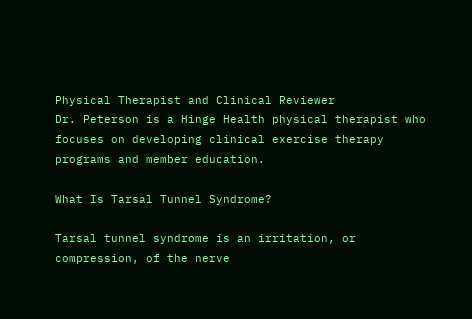Physical Therapist and Clinical Reviewer
Dr. Peterson is a Hinge Health physical therapist who focuses on developing clinical exercise therapy programs and member education.

What Is Tarsal Tunnel Syndrome?

Tarsal tunnel syndrome is an irritation, or compression, of the nerve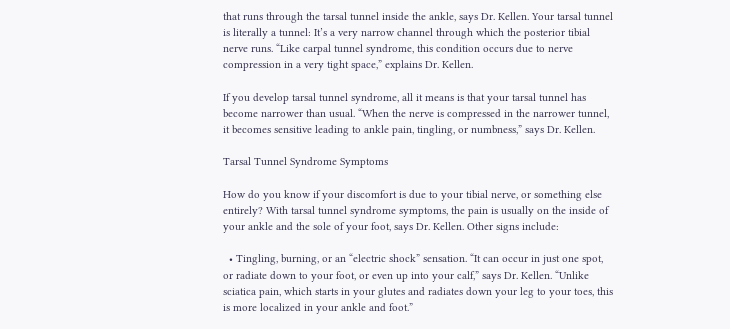that runs through the tarsal tunnel inside the ankle, says Dr. Kellen. Your tarsal tunnel is literally a tunnel: It’s a very narrow channel through which the posterior tibial nerve runs. “Like carpal tunnel syndrome, this condition occurs due to nerve compression in a very tight space,” explains Dr. Kellen.

If you develop tarsal tunnel syndrome, all it means is that your tarsal tunnel has become narrower than usual. “When the nerve is compressed in the narrower tunnel, it becomes sensitive leading to ankle pain, tingling, or numbness,” says Dr. Kellen.

Tarsal Tunnel Syndrome Symptoms

How do you know if your discomfort is due to your tibial nerve, or something else entirely? With tarsal tunnel syndrome symptoms, the pain is usually on the inside of your ankle and the sole of your foot, says Dr. Kellen. Other signs include:

  • Tingling, burning, or an “electric shock” sensation. “It can occur in just one spot, or radiate down to your foot, or even up into your calf,” says Dr. Kellen. “Unlike sciatica pain, which starts in your glutes and radiates down your leg to your toes, this is more localized in your ankle and foot.”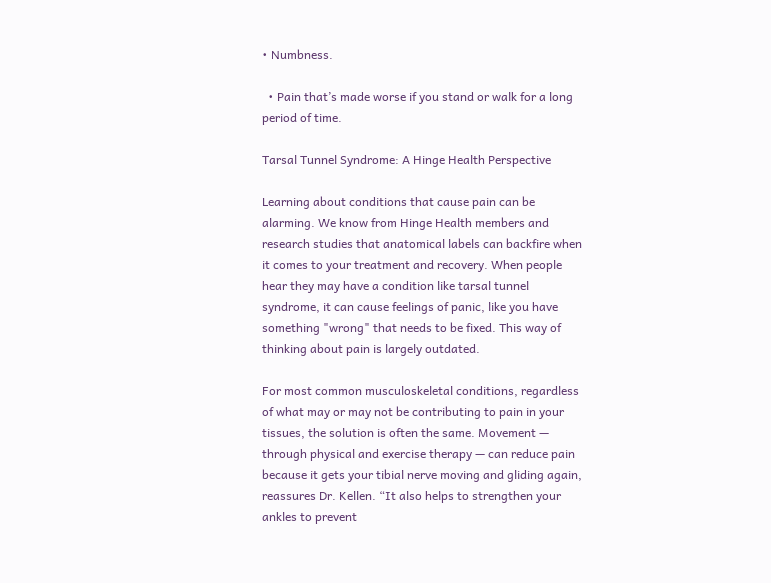• Numbness.

  • Pain that’s made worse if you stand or walk for a long period of time.

Tarsal Tunnel Syndrome: A Hinge Health Perspective

Learning about conditions that cause pain can be alarming. We know from Hinge Health members and research studies that anatomical labels can backfire when it comes to your treatment and recovery. When people hear they may have a condition like tarsal tunnel syndrome, it can cause feelings of panic, like you have something "wrong" that needs to be fixed. This way of thinking about pain is largely outdated.

For most common musculoskeletal conditions, regardless of what may or may not be contributing to pain in your tissues, the solution is often the same. Movement — through physical and exercise therapy — can reduce pain because it gets your tibial nerve moving and gliding again, reassures Dr. Kellen. “It also helps to strengthen your ankles to prevent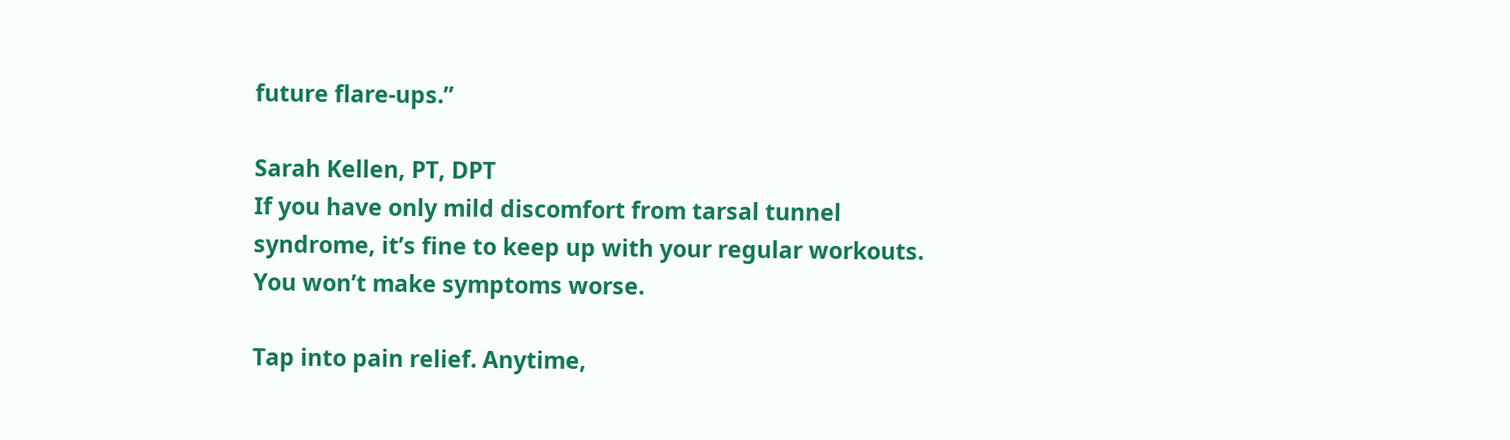future flare-ups.”

Sarah Kellen, PT, DPT
If you have only mild discomfort from tarsal tunnel syndrome, it’s fine to keep up with your regular workouts. You won’t make symptoms worse.

Tap into pain relief. Anytime,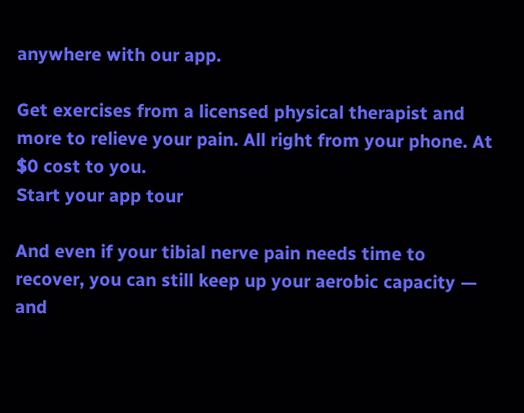anywhere with our app.

Get exercises from a licensed physical therapist and more to relieve your pain. All right from your phone. At $0 cost to you.
Start your app tour

And even if your tibial nerve pain needs time to recover, you can still keep up your aerobic capacity — and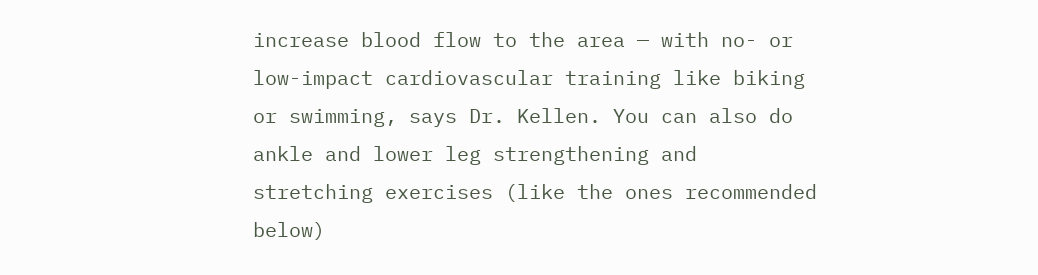increase blood flow to the area — with no- or low-impact cardiovascular training like biking or swimming, says Dr. Kellen. You can also do ankle and lower leg strengthening and stretching exercises (like the ones recommended below)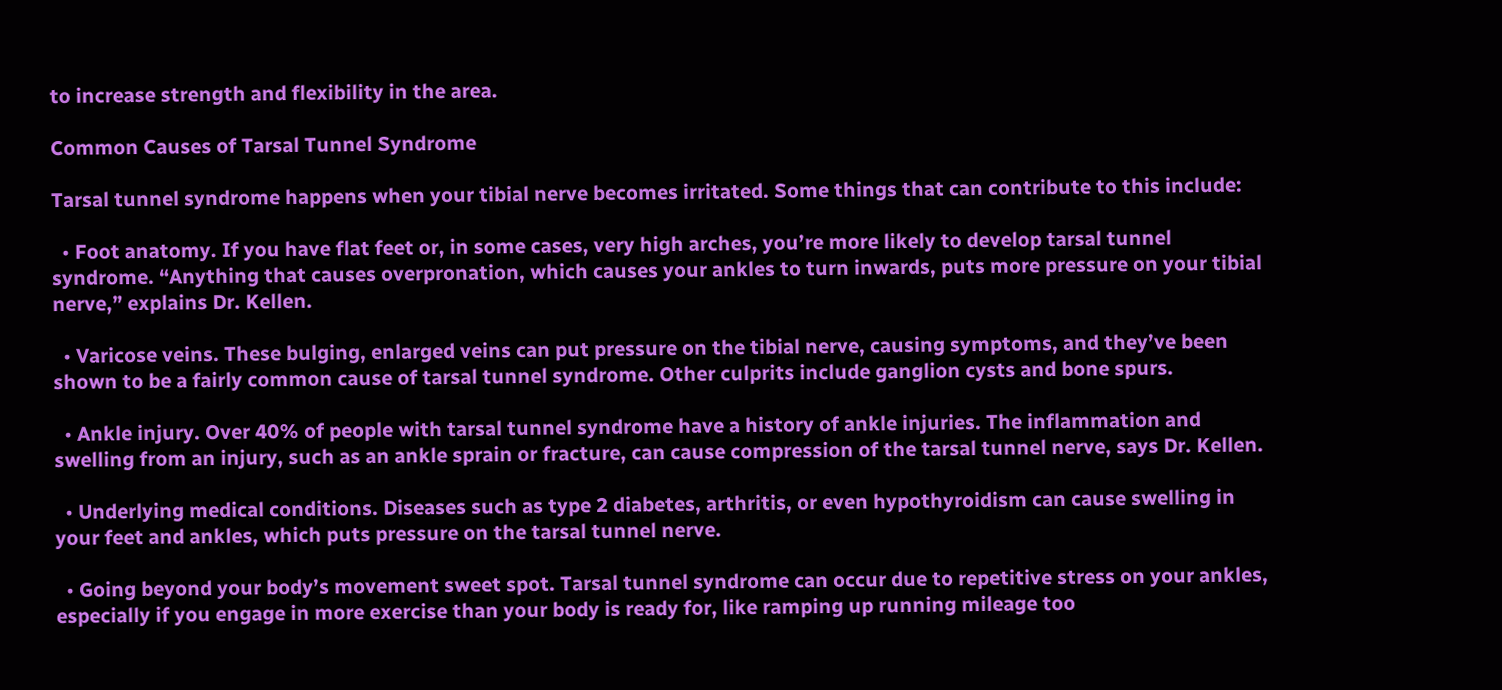to increase strength and flexibility in the area.

Common Causes of Tarsal Tunnel Syndrome

Tarsal tunnel syndrome happens when your tibial nerve becomes irritated. Some things that can contribute to this include:

  • Foot anatomy. If you have flat feet or, in some cases, very high arches, you’re more likely to develop tarsal tunnel syndrome. “Anything that causes overpronation, which causes your ankles to turn inwards, puts more pressure on your tibial nerve,” explains Dr. Kellen.

  • Varicose veins. These bulging, enlarged veins can put pressure on the tibial nerve, causing symptoms, and they’ve been shown to be a fairly common cause of tarsal tunnel syndrome. Other culprits include ganglion cysts and bone spurs.

  • Ankle injury. Over 40% of people with tarsal tunnel syndrome have a history of ankle injuries. The inflammation and swelling from an injury, such as an ankle sprain or fracture, can cause compression of the tarsal tunnel nerve, says Dr. Kellen.

  • Underlying medical conditions. Diseases such as type 2 diabetes, arthritis, or even hypothyroidism can cause swelling in your feet and ankles, which puts pressure on the tarsal tunnel nerve.

  • Going beyond your body’s movement sweet spot. Tarsal tunnel syndrome can occur due to repetitive stress on your ankles, especially if you engage in more exercise than your body is ready for, like ramping up running mileage too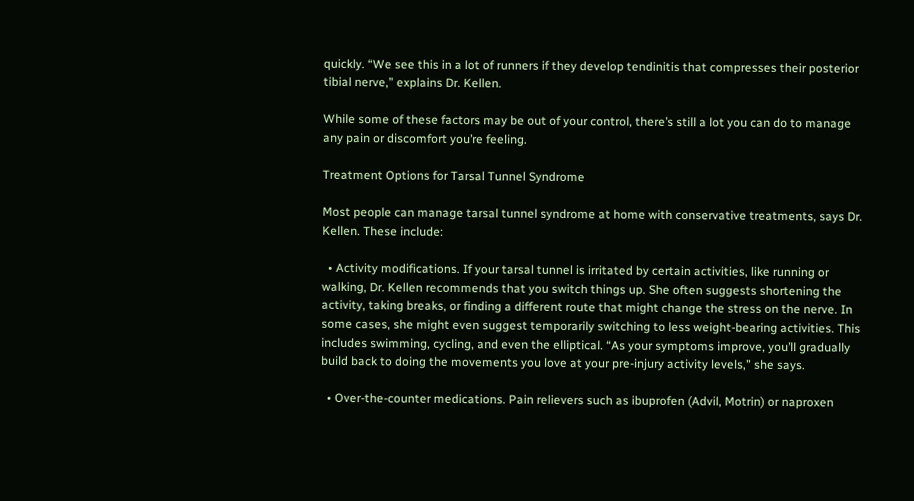quickly. “We see this in a lot of runners if they develop tendinitis that compresses their posterior tibial nerve,” explains Dr. Kellen.

While some of these factors may be out of your control, there’s still a lot you can do to manage any pain or discomfort you’re feeling.

Treatment Options for Tarsal Tunnel Syndrome

Most people can manage tarsal tunnel syndrome at home with conservative treatments, says Dr. Kellen. These include:

  • Activity modifications. If your tarsal tunnel is irritated by certain activities, like running or walking, Dr. Kellen recommends that you switch things up. She often suggests shortening the activity, taking breaks, or finding a different route that might change the stress on the nerve. In some cases, she might even suggest temporarily switching to less weight-bearing activities. This includes swimming, cycling, and even the elliptical. “As your symptoms improve, you’ll gradually build back to doing the movements you love at your pre-injury activity levels,” she says.

  • Over-the-counter medications. Pain relievers such as ibuprofen (Advil, Motrin) or naproxen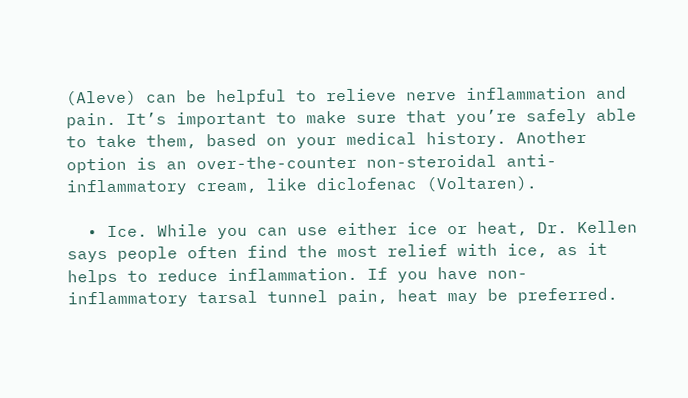(Aleve) can be helpful to relieve nerve inflammation and pain. It’s important to make sure that you’re safely able to take them, based on your medical history. Another option is an over-the-counter non-steroidal anti-inflammatory cream, like diclofenac (Voltaren).

  • Ice. While you can use either ice or heat, Dr. Kellen says people often find the most relief with ice, as it helps to reduce inflammation. If you have non-inflammatory tarsal tunnel pain, heat may be preferred.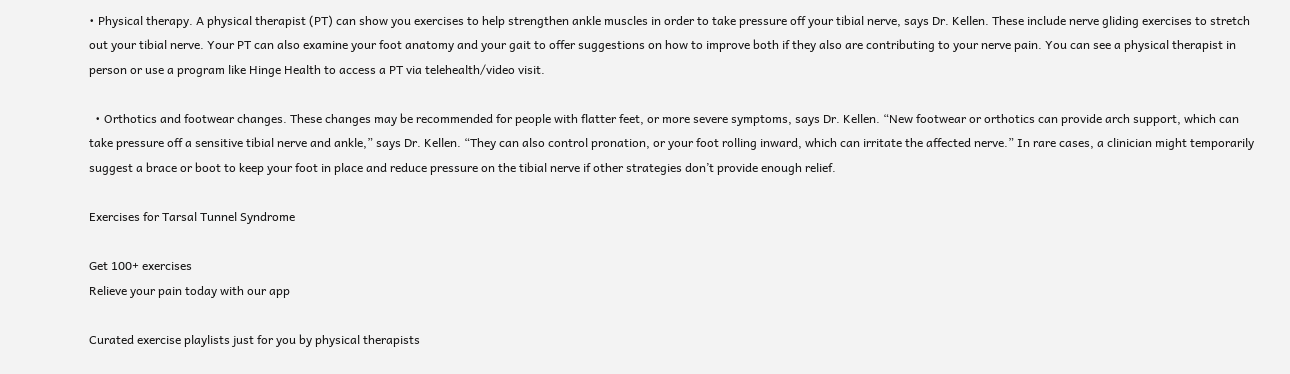• Physical therapy. A physical therapist (PT) can show you exercises to help strengthen ankle muscles in order to take pressure off your tibial nerve, says Dr. Kellen. These include nerve gliding exercises to stretch out your tibial nerve. Your PT can also examine your foot anatomy and your gait to offer suggestions on how to improve both if they also are contributing to your nerve pain. You can see a physical therapist in person or use a program like Hinge Health to access a PT via telehealth/video visit.

  • Orthotics and footwear changes. These changes may be recommended for people with flatter feet, or more severe symptoms, says Dr. Kellen. “New footwear or orthotics can provide arch support, which can take pressure off a sensitive tibial nerve and ankle,” says Dr. Kellen. “They can also control pronation, or your foot rolling inward, which can irritate the affected nerve.” In rare cases, a clinician might temporarily suggest a brace or boot to keep your foot in place and reduce pressure on the tibial nerve if other strategies don’t provide enough relief.

Exercises for Tarsal Tunnel Syndrome

Get 100+ exercises
Relieve your pain today with our app

Curated exercise playlists just for you by physical therapists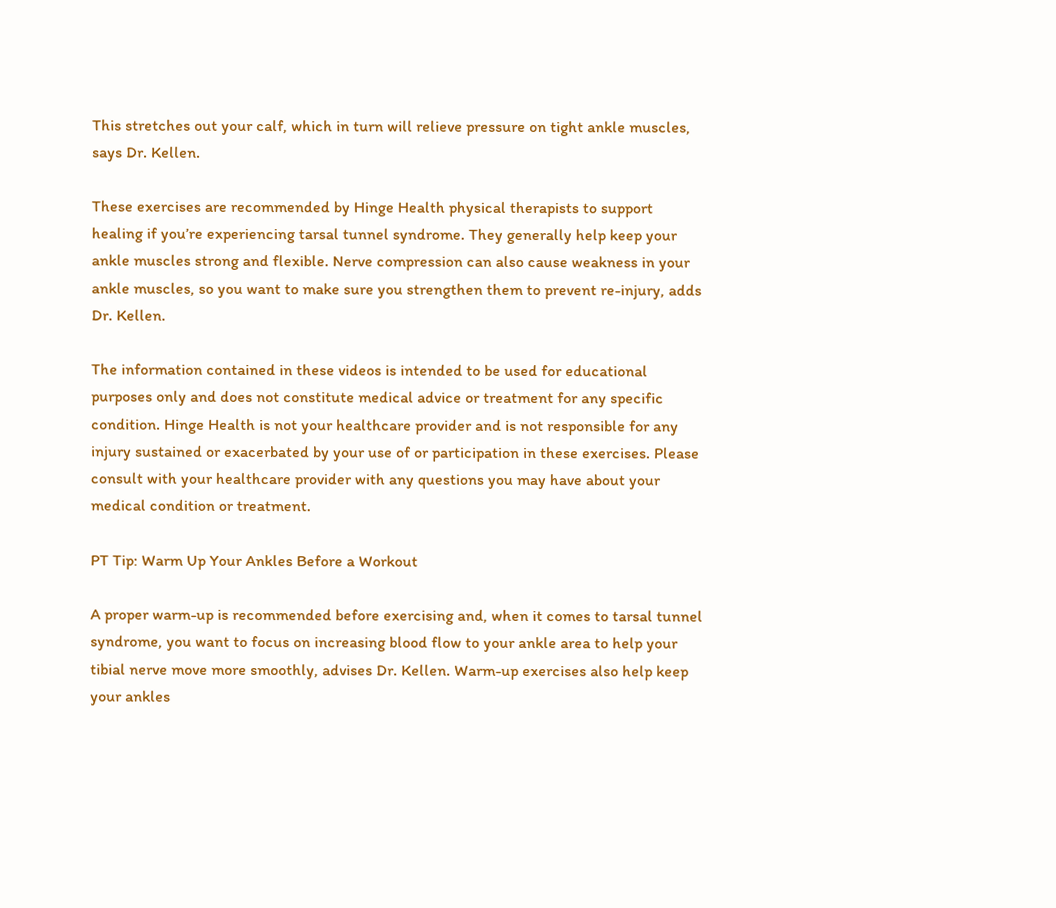This stretches out your calf, which in turn will relieve pressure on tight ankle muscles, says Dr. Kellen.

These exercises are recommended by Hinge Health physical therapists to support healing if you’re experiencing tarsal tunnel syndrome. They generally help keep your ankle muscles strong and flexible. Nerve compression can also cause weakness in your ankle muscles, so you want to make sure you strengthen them to prevent re-injury, adds Dr. Kellen.

The information contained in these videos is intended to be used for educational purposes only and does not constitute medical advice or treatment for any specific condition. Hinge Health is not your healthcare provider and is not responsible for any injury sustained or exacerbated by your use of or participation in these exercises. Please consult with your healthcare provider with any questions you may have about your medical condition or treatment.

PT Tip: Warm Up Your Ankles Before a Workout

A proper warm-up is recommended before exercising and, when it comes to tarsal tunnel syndrome, you want to focus on increasing blood flow to your ankle area to help your tibial nerve move more smoothly, advises Dr. Kellen. Warm-up exercises also help keep your ankles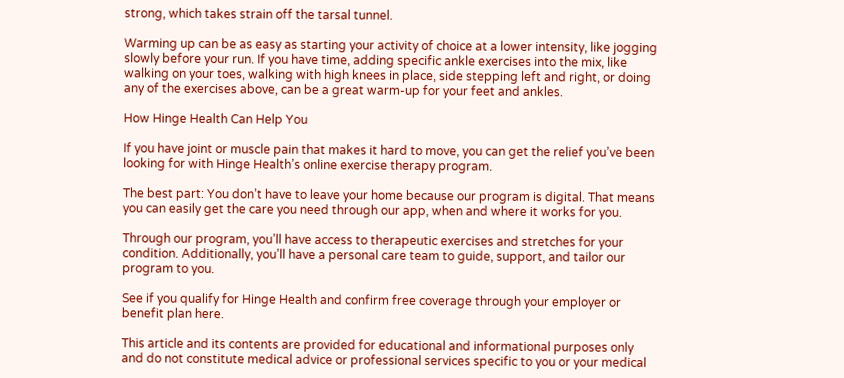strong, which takes strain off the tarsal tunnel.

Warming up can be as easy as starting your activity of choice at a lower intensity, like jogging slowly before your run. If you have time, adding specific ankle exercises into the mix, like walking on your toes, walking with high knees in place, side stepping left and right, or doing any of the exercises above, can be a great warm-up for your feet and ankles.

How Hinge Health Can Help You

If you have joint or muscle pain that makes it hard to move, you can get the relief you’ve been looking for with Hinge Health’s online exercise therapy program.

The best part: You don’t have to leave your home because our program is digital. That means you can easily get the care you need through our app, when and where it works for you.

Through our program, you’ll have access to therapeutic exercises and stretches for your condition. Additionally, you’ll have a personal care team to guide, support, and tailor our program to you.

See if you qualify for Hinge Health and confirm free coverage through your employer or benefit plan here.

This article and its contents are provided for educational and informational purposes only and do not constitute medical advice or professional services specific to you or your medical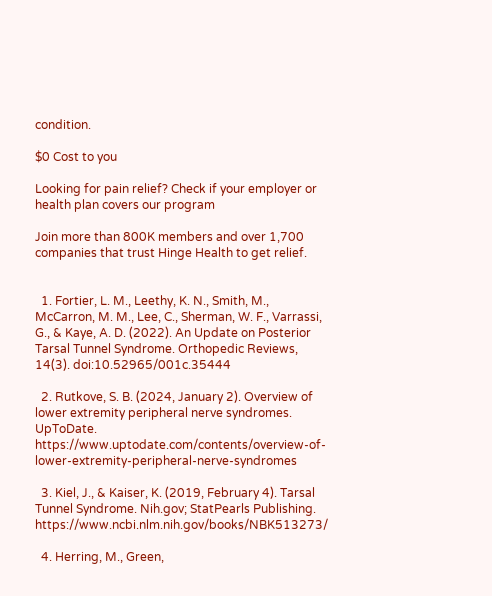condition.

$0 Cost to you

Looking for pain relief? Check if your employer or health plan covers our program

Join more than 800K members and over 1,700 companies that trust Hinge Health to get relief.


  1. Fortier, L. M., Leethy, K. N., Smith, M., McCarron, M. M., Lee, C., Sherman, W. F., Varrassi, G., & Kaye, A. D. (2022). An Update on Posterior Tarsal Tunnel Syndrome. Orthopedic Reviews, 14(3). doi:10.52965/001c.35444

  2. Rutkove, S. B. (2024, January 2). Overview of lower extremity peripheral nerve syndromes. UpToDate. https://www.uptodate.com/contents/overview-of-lower-extremity-peripheral-nerve-syndromes

  3. Kiel, J., & Kaiser, K. (2019, February 4). Tarsal Tunnel Syndrome. Nih.gov; StatPearls Publishing. https://www.ncbi.nlm.nih.gov/books/NBK513273/

  4. Herring, M., Green,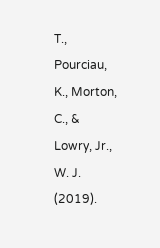T., Pourciau, K., Morton, C., & Lowry, Jr., W. J. (2019).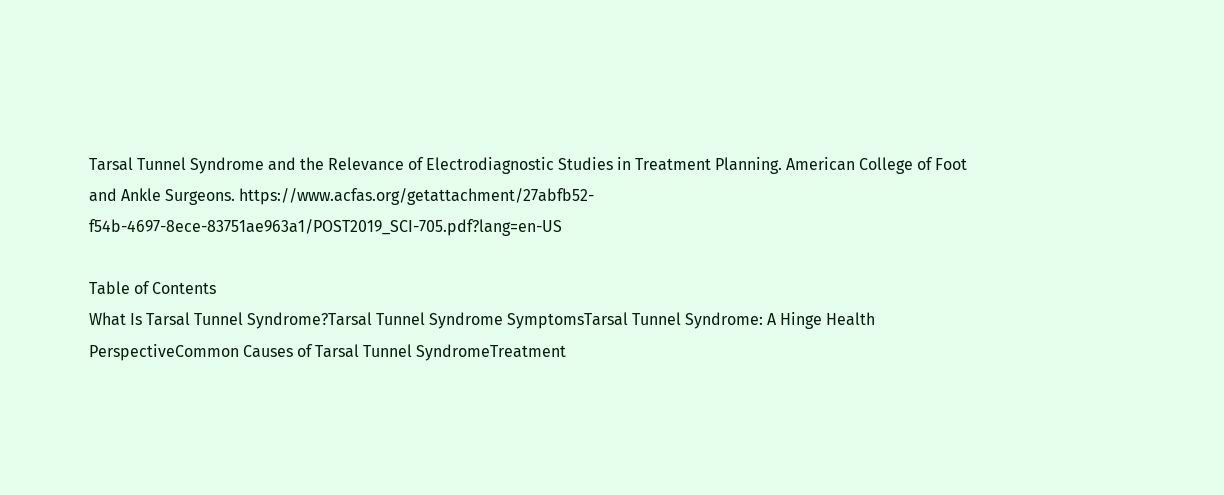Tarsal Tunnel Syndrome and the Relevance of Electrodiagnostic Studies in Treatment Planning. American College of Foot and Ankle Surgeons. https://www.acfas.org/getattachment/27abfb52-f54b-4697-8ece-83751ae963a1/POST2019_SCI-705.pdf?lang=en-US

Table of Contents
What Is Tarsal Tunnel Syndrome?Tarsal Tunnel Syndrome SymptomsTarsal Tunnel Syndrome: A Hinge Health PerspectiveCommon Causes of Tarsal Tunnel SyndromeTreatment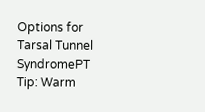Options for Tarsal Tunnel SyndromePT Tip: Warm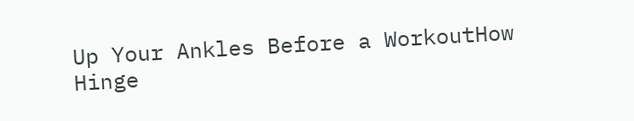Up Your Ankles Before a WorkoutHow Hinge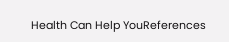Health Can Help YouReferences